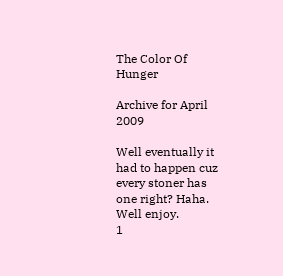The Color Of Hunger

Archive for April 2009

Well eventually it had to happen cuz every stoner has one right? Haha. Well enjoy.
1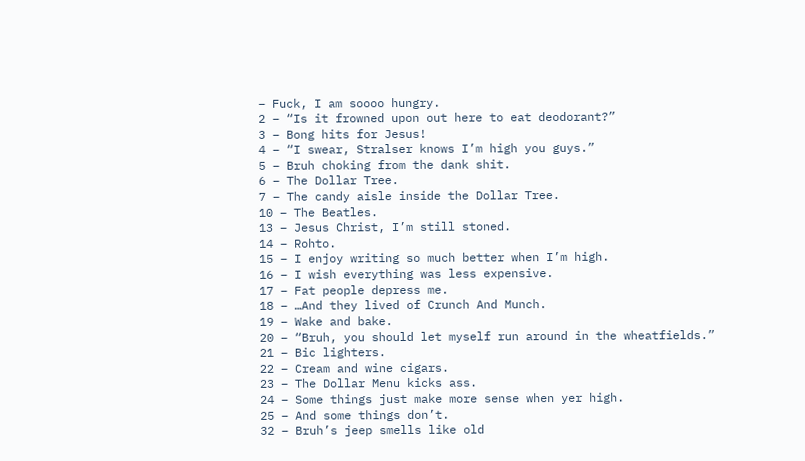– Fuck, I am soooo hungry.
2 – “Is it frowned upon out here to eat deodorant?”
3 – Bong hits for Jesus!
4 – “I swear, Stralser knows I’m high you guys.”
5 – Bruh choking from the dank shit.
6 – The Dollar Tree.
7 – The candy aisle inside the Dollar Tree.
10 – The Beatles.
13 – Jesus Christ, I’m still stoned.
14 – Rohto.
15 – I enjoy writing so much better when I’m high.
16 – I wish everything was less expensive.
17 – Fat people depress me.
18 – …And they lived of Crunch And Munch.
19 – Wake and bake.
20 – “Bruh, you should let myself run around in the wheatfields.”
21 – Bic lighters.
22 – Cream and wine cigars.
23 – The Dollar Menu kicks ass.
24 – Some things just make more sense when yer high.
25 – And some things don’t.
32 – Bruh’s jeep smells like old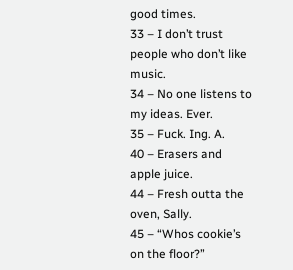good times.
33 – I don’t trust people who don’t like music.
34 – No one listens to my ideas. Ever.
35 – Fuck. Ing. A.
40 – Erasers and apple juice.
44 – Fresh outta the oven, Sally.
45 – “Whos cookie’s on the floor?”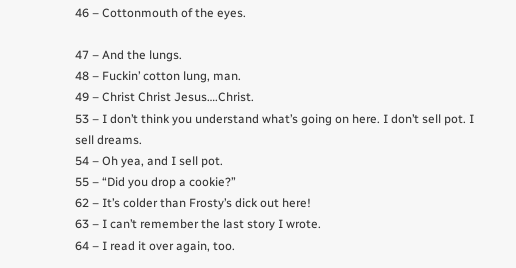46 – Cottonmouth of the eyes.

47 – And the lungs.
48 – Fuckin’ cotton lung, man.
49 – Christ Christ Jesus….Christ.
53 – I don’t think you understand what’s going on here. I don’t sell pot. I sell dreams.
54 – Oh yea, and I sell pot.
55 – “Did you drop a cookie?”
62 – It’s colder than Frosty’s dick out here!
63 – I can’t remember the last story I wrote.
64 – I read it over again, too.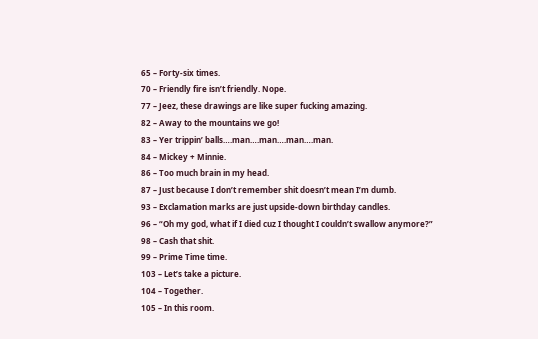65 – Forty-six times.
70 – Friendly fire isn’t friendly. Nope.
77 – Jeez, these drawings are like super fucking amazing.
82 – Away to the mountains we go!
83 – Yer trippin’ balls….man….man….man….man.
84 – Mickey + Minnie.
86 – Too much brain in my head.
87 – Just because I don’t remember shit doesn’t mean I’m dumb.
93 – Exclamation marks are just upside-down birthday candles.
96 – “Oh my god, what if I died cuz I thought I couldn’t swallow anymore?”
98 – Cash that shit.
99 – Prime Time time.
103 – Let’s take a picture.
104 – Together.
105 – In this room.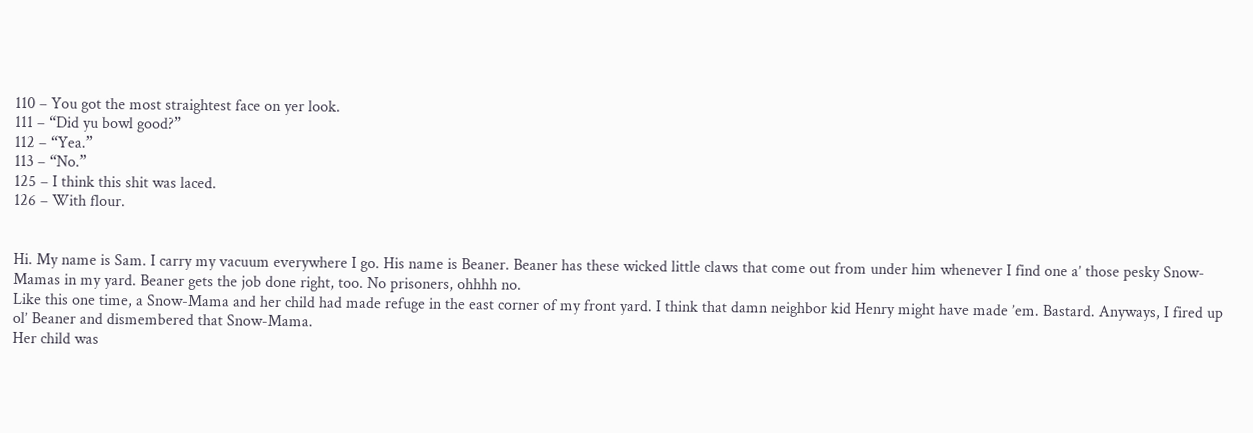110 – You got the most straightest face on yer look.
111 – “Did yu bowl good?”
112 – “Yea.”
113 – “No.”
125 – I think this shit was laced.
126 – With flour.


Hi. My name is Sam. I carry my vacuum everywhere I go. His name is Beaner. Beaner has these wicked little claws that come out from under him whenever I find one a’ those pesky Snow-Mamas in my yard. Beaner gets the job done right, too. No prisoners, ohhhh no.
Like this one time, a Snow-Mama and her child had made refuge in the east corner of my front yard. I think that damn neighbor kid Henry might have made ’em. Bastard. Anyways, I fired up ol’ Beaner and dismembered that Snow-Mama.
Her child was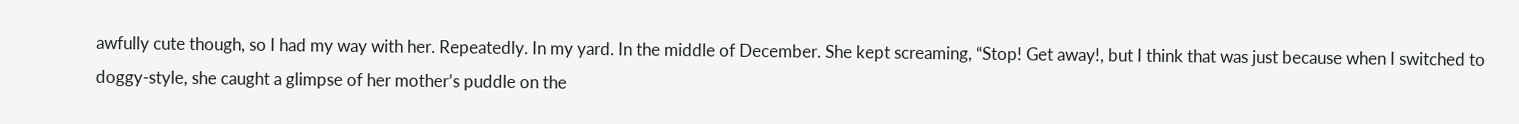awfully cute though, so I had my way with her. Repeatedly. In my yard. In the middle of December. She kept screaming, “Stop! Get away!, but I think that was just because when I switched to doggy-style, she caught a glimpse of her mother’s puddle on the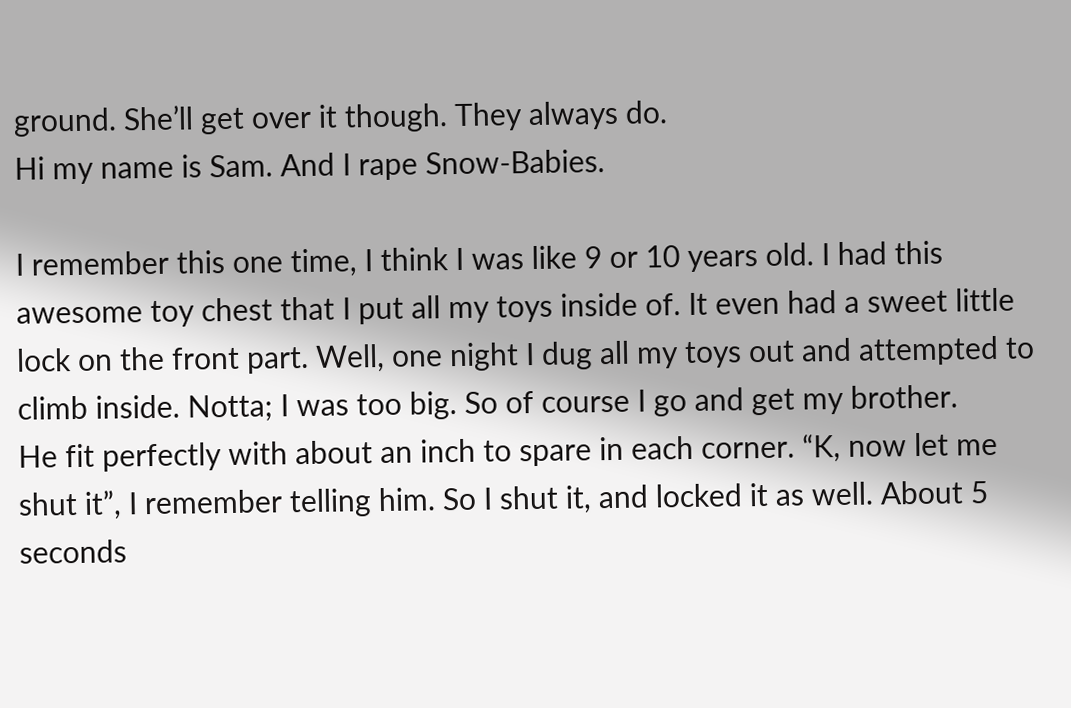ground. She’ll get over it though. They always do.
Hi my name is Sam. And I rape Snow-Babies.

I remember this one time, I think I was like 9 or 10 years old. I had this awesome toy chest that I put all my toys inside of. It even had a sweet little lock on the front part. Well, one night I dug all my toys out and attempted to climb inside. Notta; I was too big. So of course I go and get my brother.
He fit perfectly with about an inch to spare in each corner. “K, now let me shut it”, I remember telling him. So I shut it, and locked it as well. About 5 seconds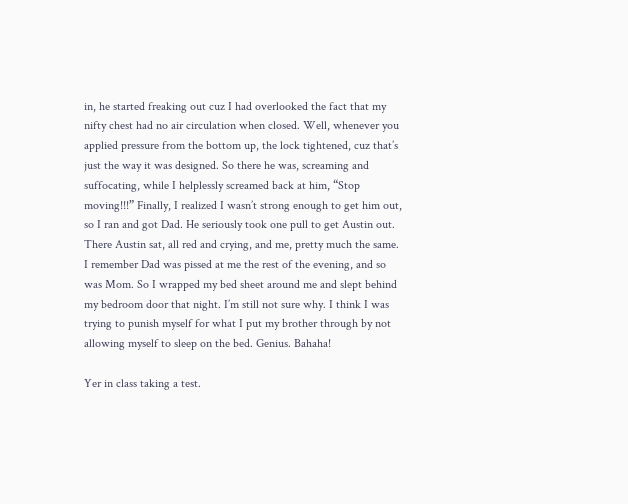in, he started freaking out cuz I had overlooked the fact that my nifty chest had no air circulation when closed. Well, whenever you applied pressure from the bottom up, the lock tightened, cuz that’s just the way it was designed. So there he was, screaming and suffocating, while I helplessly screamed back at him, “Stop moving!!!” Finally, I realized I wasn’t strong enough to get him out, so I ran and got Dad. He seriously took one pull to get Austin out. There Austin sat, all red and crying, and me, pretty much the same.
I remember Dad was pissed at me the rest of the evening, and so was Mom. So I wrapped my bed sheet around me and slept behind my bedroom door that night. I’m still not sure why. I think I was trying to punish myself for what I put my brother through by not allowing myself to sleep on the bed. Genius. Bahaha!

Yer in class taking a test.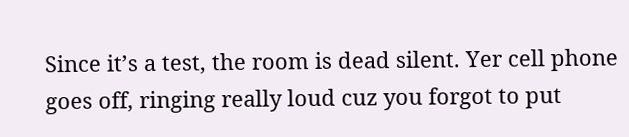Since it’s a test, the room is dead silent. Yer cell phone goes off, ringing really loud cuz you forgot to put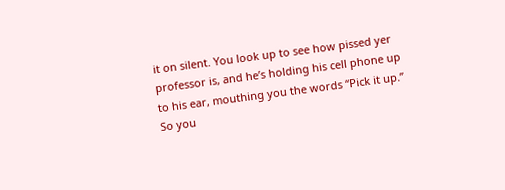it on silent. You look up to see how pissed yer professor is, and he’s holding his cell phone up to his ear, mouthing you the words “Pick it up.” So you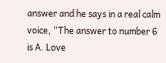answer and he says in a real calm voice, “The answer to number 6 is A. Love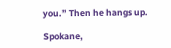you.” Then he hangs up.

Spokane,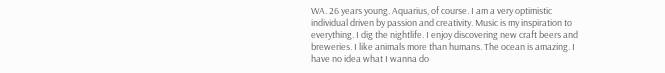WA. 26 years young. Aquarius, of course. I am a very optimistic individual driven by passion and creativity. Music is my inspiration to everything. I dig the nightlife. I enjoy discovering new craft beers and breweries. I like animals more than humans. The ocean is amazing. I have no idea what I wanna do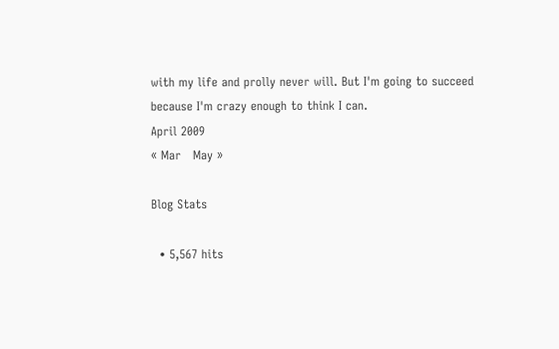with my life and prolly never will. But I'm going to succeed because I'm crazy enough to think I can.
April 2009
« Mar   May »

Blog Stats

  • 5,567 hits